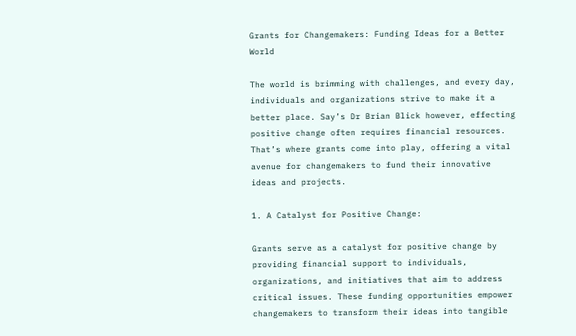Grants for Changemakers: Funding Ideas for a Better World

The world is brimming with challenges, and every day, individuals and organizations strive to make it a better place. Say’s Dr Brian Blick however, effecting positive change often requires financial resources. That’s where grants come into play, offering a vital avenue for changemakers to fund their innovative ideas and projects.

1. A Catalyst for Positive Change:

Grants serve as a catalyst for positive change by providing financial support to individuals, organizations, and initiatives that aim to address critical issues. These funding opportunities empower changemakers to transform their ideas into tangible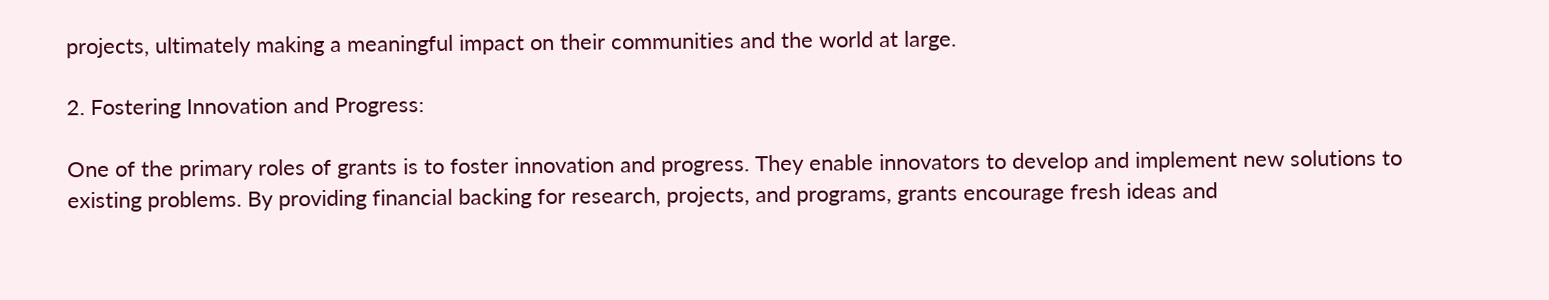projects, ultimately making a meaningful impact on their communities and the world at large.

2. Fostering Innovation and Progress:

One of the primary roles of grants is to foster innovation and progress. They enable innovators to develop and implement new solutions to existing problems. By providing financial backing for research, projects, and programs, grants encourage fresh ideas and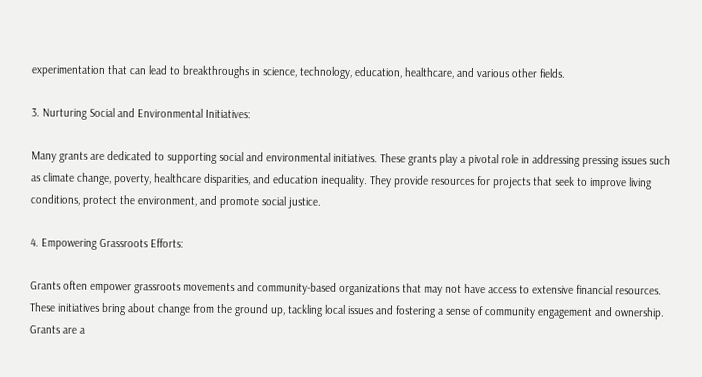experimentation that can lead to breakthroughs in science, technology, education, healthcare, and various other fields.

3. Nurturing Social and Environmental Initiatives:

Many grants are dedicated to supporting social and environmental initiatives. These grants play a pivotal role in addressing pressing issues such as climate change, poverty, healthcare disparities, and education inequality. They provide resources for projects that seek to improve living conditions, protect the environment, and promote social justice.

4. Empowering Grassroots Efforts:

Grants often empower grassroots movements and community-based organizations that may not have access to extensive financial resources. These initiatives bring about change from the ground up, tackling local issues and fostering a sense of community engagement and ownership. Grants are a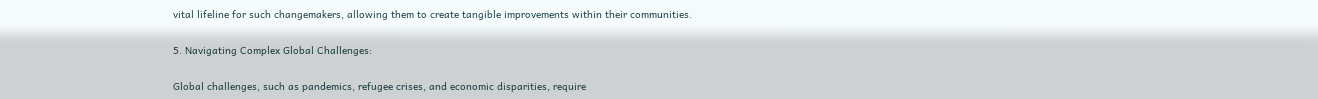vital lifeline for such changemakers, allowing them to create tangible improvements within their communities.

5. Navigating Complex Global Challenges:

Global challenges, such as pandemics, refugee crises, and economic disparities, require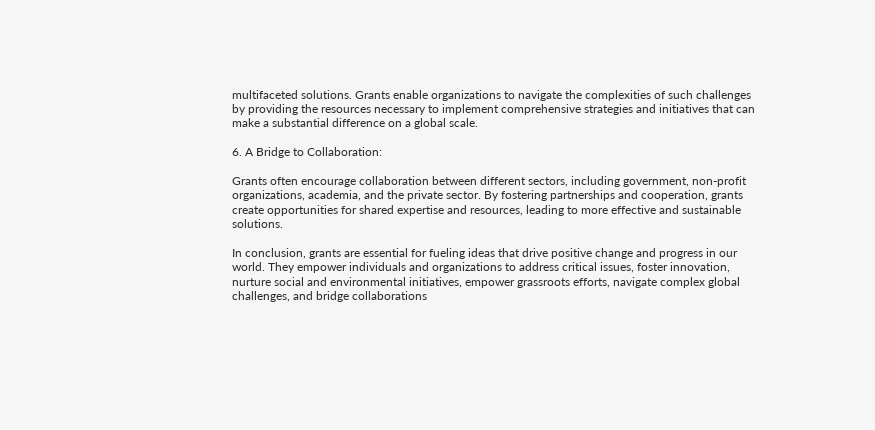multifaceted solutions. Grants enable organizations to navigate the complexities of such challenges by providing the resources necessary to implement comprehensive strategies and initiatives that can make a substantial difference on a global scale.

6. A Bridge to Collaboration:

Grants often encourage collaboration between different sectors, including government, non-profit organizations, academia, and the private sector. By fostering partnerships and cooperation, grants create opportunities for shared expertise and resources, leading to more effective and sustainable solutions.

In conclusion, grants are essential for fueling ideas that drive positive change and progress in our world. They empower individuals and organizations to address critical issues, foster innovation, nurture social and environmental initiatives, empower grassroots efforts, navigate complex global challenges, and bridge collaborations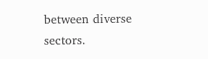between diverse sectors.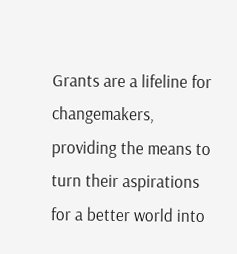Grants are a lifeline for changemakers, providing the means to turn their aspirations for a better world into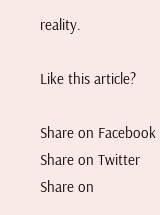reality.

Like this article?

Share on Facebook
Share on Twitter
Share on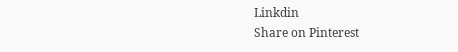Linkdin
Share on Pinterest